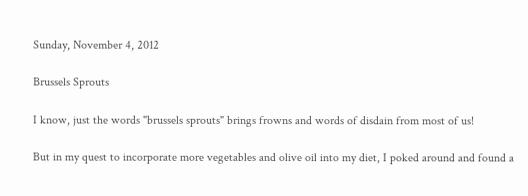Sunday, November 4, 2012

Brussels Sprouts

I know, just the words "brussels sprouts" brings frowns and words of disdain from most of us!

But in my quest to incorporate more vegetables and olive oil into my diet, I poked around and found a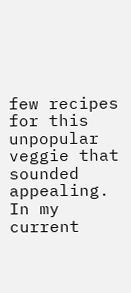few recipes for this unpopular veggie that sounded appealing.  In my current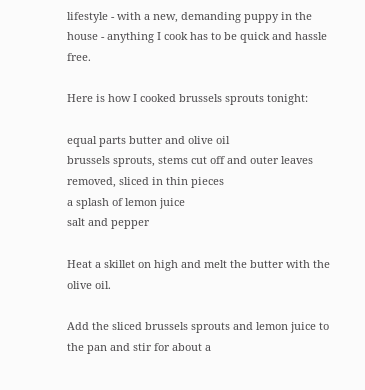lifestyle - with a new, demanding puppy in the house - anything I cook has to be quick and hassle free.

Here is how I cooked brussels sprouts tonight:

equal parts butter and olive oil
brussels sprouts, stems cut off and outer leaves removed, sliced in thin pieces
a splash of lemon juice
salt and pepper

Heat a skillet on high and melt the butter with the olive oil.

Add the sliced brussels sprouts and lemon juice to the pan and stir for about a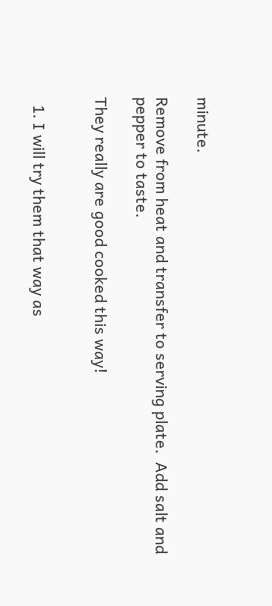minute.

Remove from heat and transfer to serving plate.  Add salt and pepper to taste.

They really are good cooked this way!


  1. I will try them that way as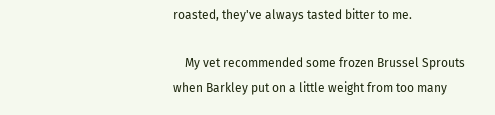roasted, they've always tasted bitter to me.

    My vet recommended some frozen Brussel Sprouts when Barkley put on a little weight from too many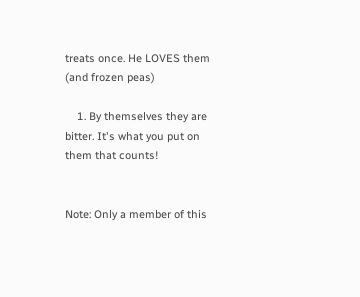treats once. He LOVES them (and frozen peas)

    1. By themselves they are bitter. It's what you put on them that counts!


Note: Only a member of this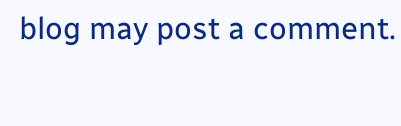blog may post a comment.